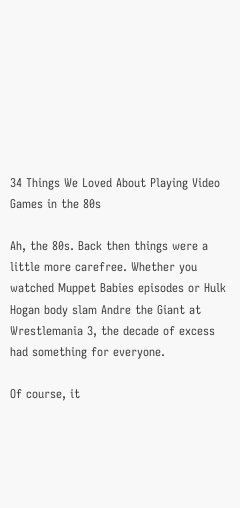34 Things We Loved About Playing Video Games in the 80s

Ah, the 80s. Back then things were a little more carefree. Whether you watched Muppet Babies episodes or Hulk Hogan body slam Andre the Giant at Wrestlemania 3, the decade of excess had something for everyone.

Of course, it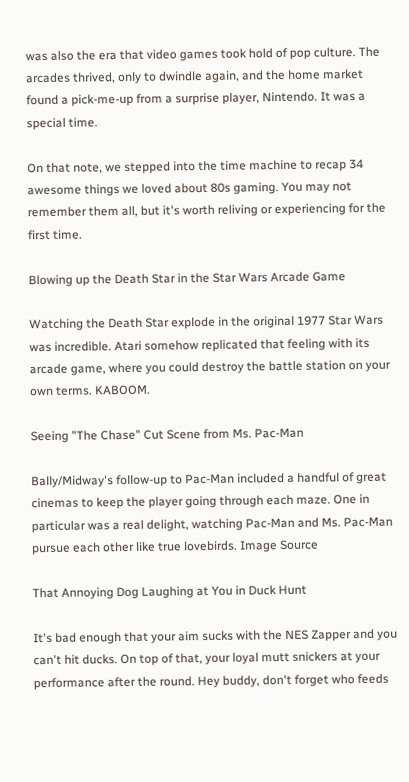was also the era that video games took hold of pop culture. The arcades thrived, only to dwindle again, and the home market found a pick-me-up from a surprise player, Nintendo. It was a special time.

On that note, we stepped into the time machine to recap 34 awesome things we loved about 80s gaming. You may not remember them all, but it's worth reliving or experiencing for the first time.

Blowing up the Death Star in the Star Wars Arcade Game

Watching the Death Star explode in the original 1977 Star Wars was incredible. Atari somehow replicated that feeling with its arcade game, where you could destroy the battle station on your own terms. KABOOM.

Seeing "The Chase" Cut Scene from Ms. Pac-Man

Bally/Midway's follow-up to Pac-Man included a handful of great cinemas to keep the player going through each maze. One in particular was a real delight, watching Pac-Man and Ms. Pac-Man pursue each other like true lovebirds. Image Source

That Annoying Dog Laughing at You in Duck Hunt

It's bad enough that your aim sucks with the NES Zapper and you can't hit ducks. On top of that, your loyal mutt snickers at your performance after the round. Hey buddy, don't forget who feeds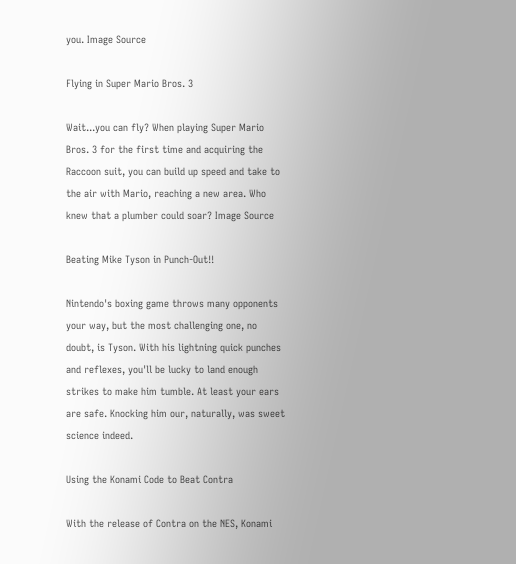you. Image Source

Flying in Super Mario Bros. 3

Wait...you can fly? When playing Super Mario Bros. 3 for the first time and acquiring the Raccoon suit, you can build up speed and take to the air with Mario, reaching a new area. Who knew that a plumber could soar? Image Source

Beating Mike Tyson in Punch-Out!!

Nintendo's boxing game throws many opponents your way, but the most challenging one, no doubt, is Tyson. With his lightning quick punches and reflexes, you'll be lucky to land enough strikes to make him tumble. At least your ears are safe. Knocking him our, naturally, was sweet science indeed.

Using the Konami Code to Beat Contra

With the release of Contra on the NES, Konami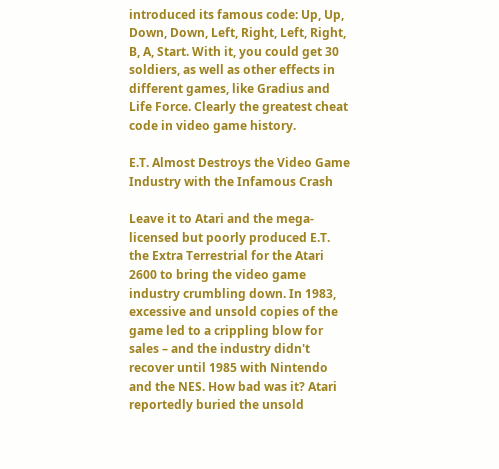introduced its famous code: Up, Up, Down, Down, Left, Right, Left, Right, B, A, Start. With it, you could get 30 soldiers, as well as other effects in different games, like Gradius and Life Force. Clearly the greatest cheat code in video game history.

E.T. Almost Destroys the Video Game Industry with the Infamous Crash

Leave it to Atari and the mega-licensed but poorly produced E.T. the Extra Terrestrial for the Atari 2600 to bring the video game industry crumbling down. In 1983, excessive and unsold copies of the game led to a crippling blow for sales – and the industry didn't recover until 1985 with Nintendo and the NES. How bad was it? Atari reportedly buried the unsold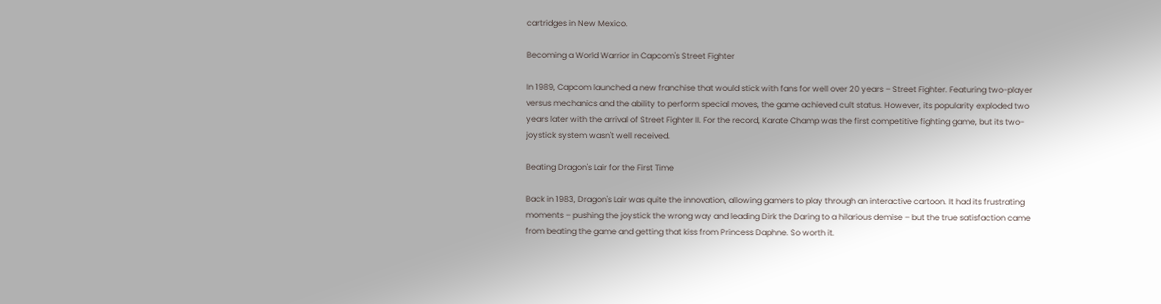cartridges in New Mexico.

Becoming a World Warrior in Capcom's Street Fighter

In 1989, Capcom launched a new franchise that would stick with fans for well over 20 years – Street Fighter. Featuring two-player versus mechanics and the ability to perform special moves, the game achieved cult status. However, its popularity exploded two years later with the arrival of Street Fighter II. For the record, Karate Champ was the first competitive fighting game, but its two-joystick system wasn't well received.

Beating Dragon's Lair for the First Time

Back in 1983, Dragon's Lair was quite the innovation, allowing gamers to play through an interactive cartoon. It had its frustrating moments – pushing the joystick the wrong way and leading Dirk the Daring to a hilarious demise – but the true satisfaction came from beating the game and getting that kiss from Princess Daphne. So worth it.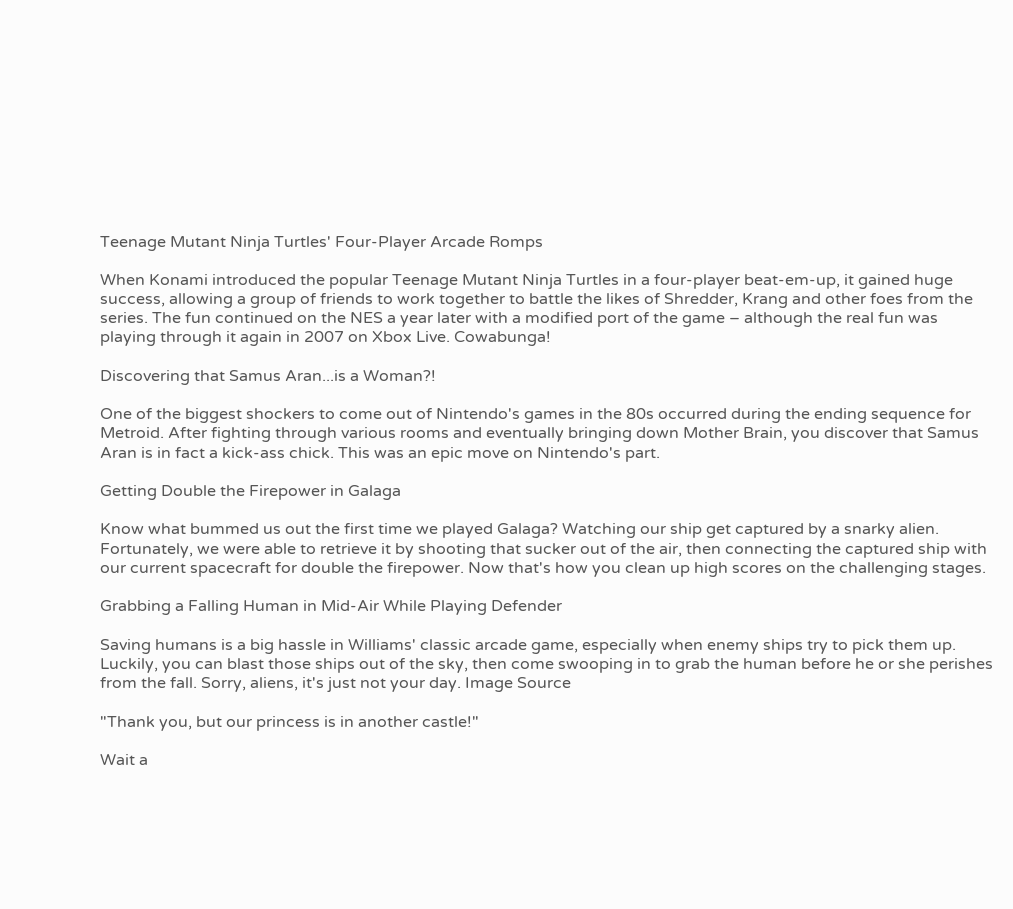Teenage Mutant Ninja Turtles' Four-Player Arcade Romps

When Konami introduced the popular Teenage Mutant Ninja Turtles in a four-player beat-em-up, it gained huge success, allowing a group of friends to work together to battle the likes of Shredder, Krang and other foes from the series. The fun continued on the NES a year later with a modified port of the game – although the real fun was playing through it again in 2007 on Xbox Live. Cowabunga!

Discovering that Samus Aran...is a Woman?!

One of the biggest shockers to come out of Nintendo's games in the 80s occurred during the ending sequence for Metroid. After fighting through various rooms and eventually bringing down Mother Brain, you discover that Samus Aran is in fact a kick-ass chick. This was an epic move on Nintendo's part.

Getting Double the Firepower in Galaga

Know what bummed us out the first time we played Galaga? Watching our ship get captured by a snarky alien. Fortunately, we were able to retrieve it by shooting that sucker out of the air, then connecting the captured ship with our current spacecraft for double the firepower. Now that's how you clean up high scores on the challenging stages.

Grabbing a Falling Human in Mid-Air While Playing Defender

Saving humans is a big hassle in Williams' classic arcade game, especially when enemy ships try to pick them up. Luckily, you can blast those ships out of the sky, then come swooping in to grab the human before he or she perishes from the fall. Sorry, aliens, it's just not your day. Image Source

"Thank you, but our princess is in another castle!"

Wait a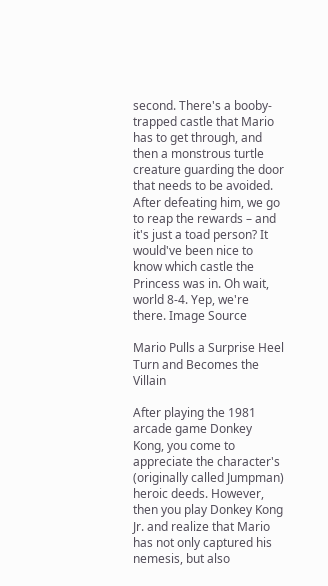second. There's a booby-trapped castle that Mario has to get through, and then a monstrous turtle creature guarding the door that needs to be avoided. After defeating him, we go to reap the rewards – and it's just a toad person? It would've been nice to know which castle the Princess was in. Oh wait, world 8-4. Yep, we're there. Image Source

Mario Pulls a Surprise Heel Turn and Becomes the Villain

After playing the 1981 arcade game Donkey Kong, you come to appreciate the character's (originally called Jumpman) heroic deeds. However, then you play Donkey Kong Jr. and realize that Mario has not only captured his nemesis, but also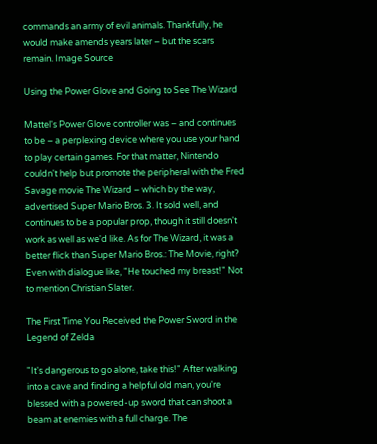commands an army of evil animals. Thankfully, he would make amends years later – but the scars remain. Image Source

Using the Power Glove and Going to See The Wizard

Mattel's Power Glove controller was – and continues to be – a perplexing device where you use your hand to play certain games. For that matter, Nintendo couldn't help but promote the peripheral with the Fred Savage movie The Wizard – which by the way, advertised Super Mario Bros. 3. It sold well, and continues to be a popular prop, though it still doesn't work as well as we'd like. As for The Wizard, it was a better flick than Super Mario Bros.: The Movie, right? Even with dialogue like, "He touched my breast!" Not to mention Christian Slater.

The First Time You Received the Power Sword in the Legend of Zelda

"It's dangerous to go alone, take this!" After walking into a cave and finding a helpful old man, you're blessed with a powered-up sword that can shoot a beam at enemies with a full charge. The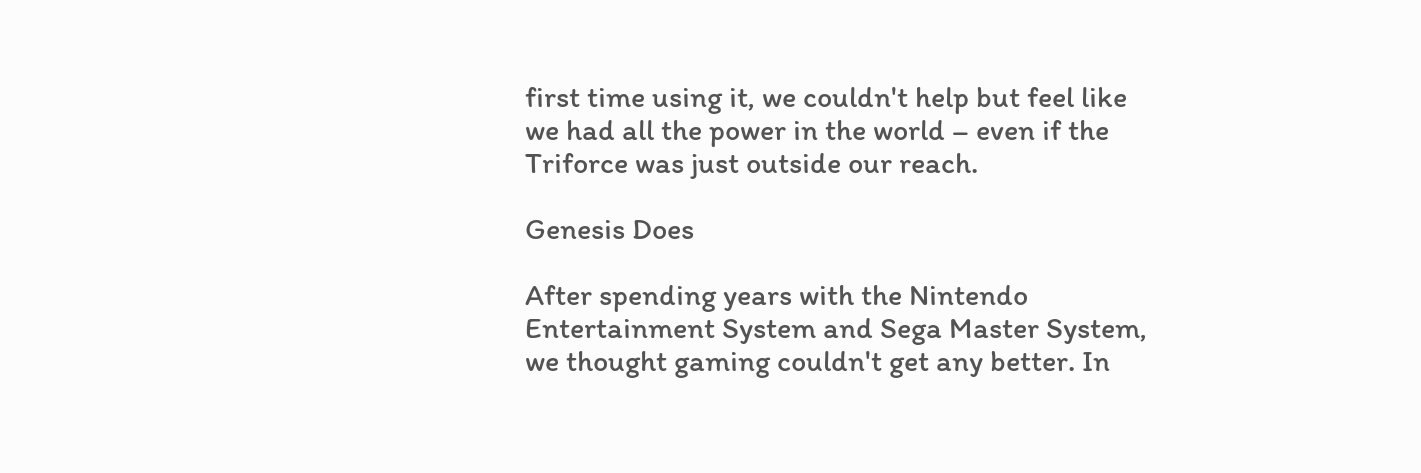first time using it, we couldn't help but feel like we had all the power in the world – even if the Triforce was just outside our reach.

Genesis Does

After spending years with the Nintendo Entertainment System and Sega Master System, we thought gaming couldn't get any better. In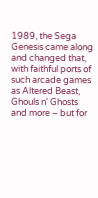1989, the Sega Genesis came along and changed that, with faithful ports of such arcade games as Altered Beast, Ghouls n' Ghosts and more – but for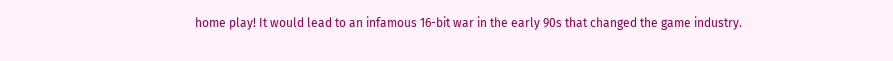home play! It would lead to an infamous 16-bit war in the early 90s that changed the game industry.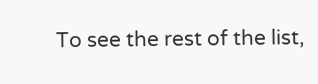To see the rest of the list,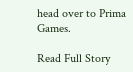head over to Prima Games.

Read Full Story